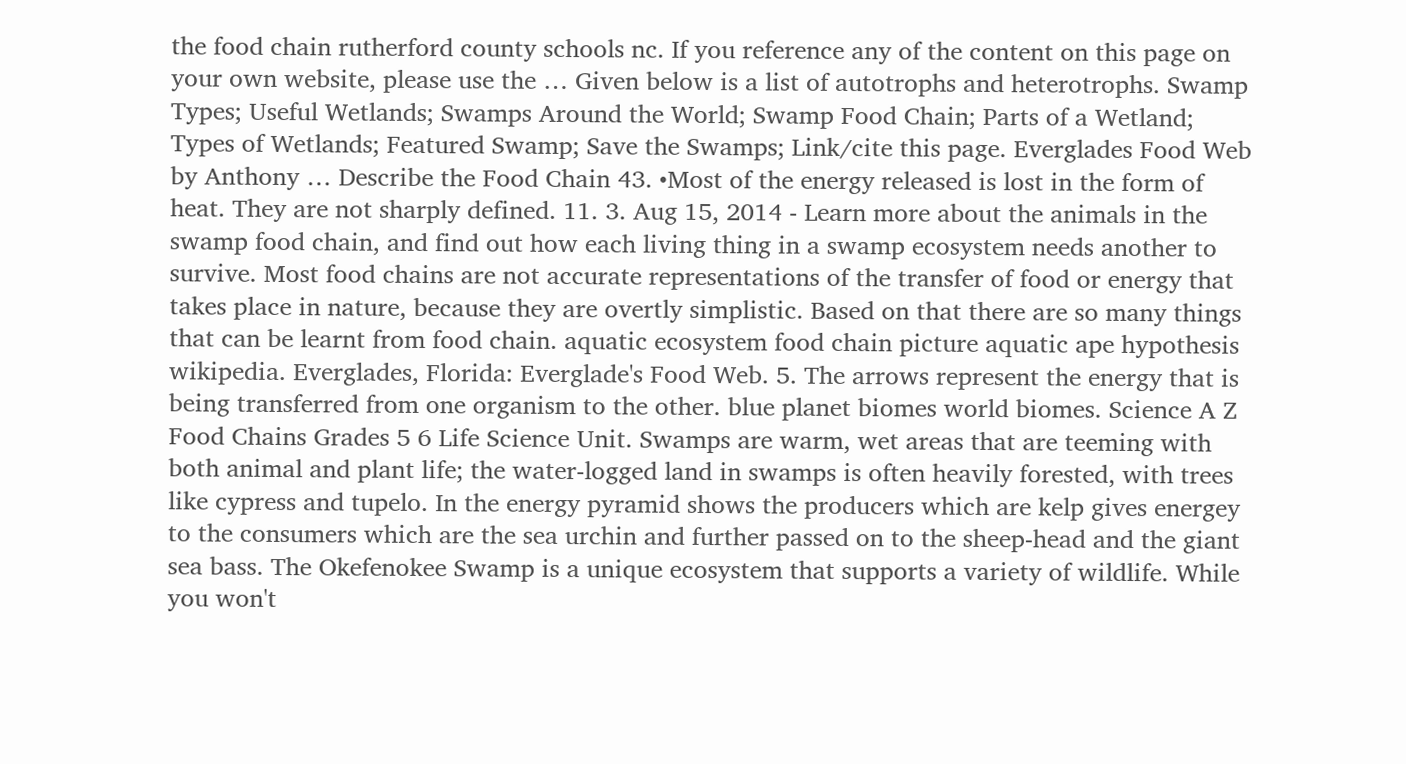the food chain rutherford county schools nc. If you reference any of the content on this page on your own website, please use the … Given below is a list of autotrophs and heterotrophs. Swamp Types; Useful Wetlands; Swamps Around the World; Swamp Food Chain; Parts of a Wetland; Types of Wetlands; Featured Swamp; Save the Swamps; Link/cite this page. Everglades Food Web by Anthony … Describe the Food Chain 43. •Most of the energy released is lost in the form of heat. They are not sharply defined. 11. 3. Aug 15, 2014 - Learn more about the animals in the swamp food chain, and find out how each living thing in a swamp ecosystem needs another to survive. Most food chains are not accurate representations of the transfer of food or energy that takes place in nature, because they are overtly simplistic. Based on that there are so many things that can be learnt from food chain. aquatic ecosystem food chain picture aquatic ape hypothesis wikipedia. Everglades, Florida: Everglade's Food Web. 5. The arrows represent the energy that is being transferred from one organism to the other. blue planet biomes world biomes. Science A Z Food Chains Grades 5 6 Life Science Unit. Swamps are warm, wet areas that are teeming with both animal and plant life; the water-logged land in swamps is often heavily forested, with trees like cypress and tupelo. In the energy pyramid shows the producers which are kelp gives energey to the consumers which are the sea urchin and further passed on to the sheep-head and the giant sea bass. The Okefenokee Swamp is a unique ecosystem that supports a variety of wildlife. While you won't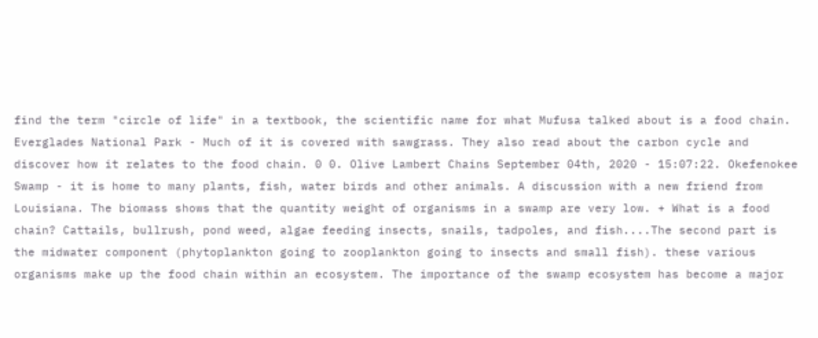find the term "circle of life" in a textbook, the scientific name for what Mufusa talked about is a food chain. Everglades National Park - Much of it is covered with sawgrass. They also read about the carbon cycle and discover how it relates to the food chain. 0 0. Olive Lambert Chains September 04th, 2020 - 15:07:22. Okefenokee Swamp - it is home to many plants, fish, water birds and other animals. A discussion with a new friend from Louisiana. The biomass shows that the quantity weight of organisms in a swamp are very low. + What is a food chain? Cattails, bullrush, pond weed, algae feeding insects, snails, tadpoles, and fish....The second part is the midwater component (phytoplankton going to zooplankton going to insects and small fish). these various organisms make up the food chain within an ecosystem. The importance of the swamp ecosystem has become a major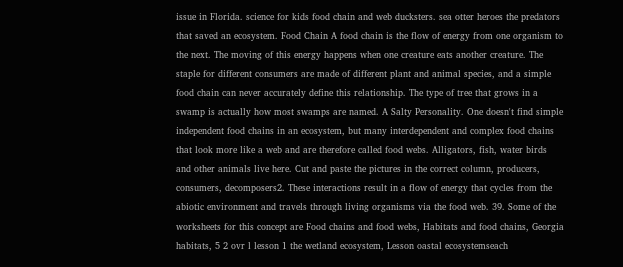issue in Florida. science for kids food chain and web ducksters. sea otter heroes the predators that saved an ecosystem. Food Chain A food chain is the flow of energy from one organism to the next. The moving of this energy happens when one creature eats another creature. The staple for different consumers are made of different plant and animal species, and a simple food chain can never accurately define this relationship. The type of tree that grows in a swamp is actually how most swamps are named. A Salty Personality. One doesn't find simple independent food chains in an ecosystem, but many interdependent and complex food chains that look more like a web and are therefore called food webs. Alligators, fish, water birds and other animals live here. Cut and paste the pictures in the correct column, producers, consumers, decomposers2. These interactions result in a flow of energy that cycles from the abiotic environment and travels through living organisms via the food web. 39. Some of the worksheets for this concept are Food chains and food webs, Habitats and food chains, Georgia habitats, 5 2 ovr l lesson 1 the wetland ecosystem, Lesson oastal ecosystemseach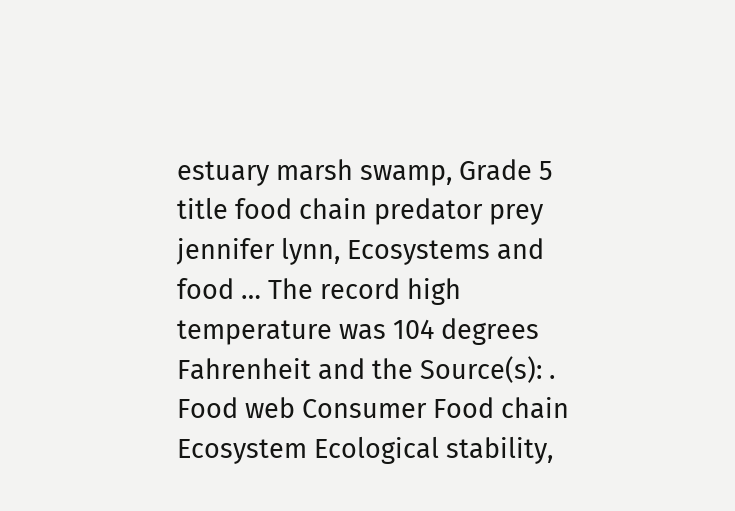estuary marsh swamp, Grade 5 title food chain predator prey jennifer lynn, Ecosystems and food … The record high temperature was 104 degrees Fahrenheit and the Source(s): . Food web Consumer Food chain Ecosystem Ecological stability,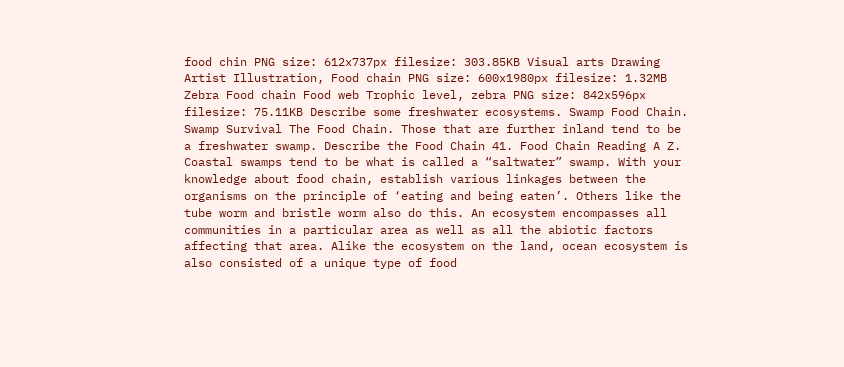food chin PNG size: 612x737px filesize: 303.85KB Visual arts Drawing Artist Illustration, Food chain PNG size: 600x1980px filesize: 1.32MB Zebra Food chain Food web Trophic level, zebra PNG size: 842x596px filesize: 75.11KB Describe some freshwater ecosystems. Swamp Food Chain. Swamp Survival The Food Chain. Those that are further inland tend to be a freshwater swamp. Describe the Food Chain 41. Food Chain Reading A Z. Coastal swamps tend to be what is called a “saltwater” swamp. With your knowledge about food chain, establish various linkages between the organisms on the principle of ‘eating and being eaten’. Others like the tube worm and bristle worm also do this. An ecosystem encompasses all communities in a particular area as well as all the abiotic factors affecting that area. Alike the ecosystem on the land, ocean ecosystem is also consisted of a unique type of food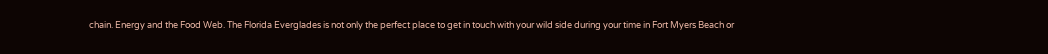chain. Energy and the Food Web. The Florida Everglades is not only the perfect place to get in touch with your wild side during your time in Fort Myers Beach or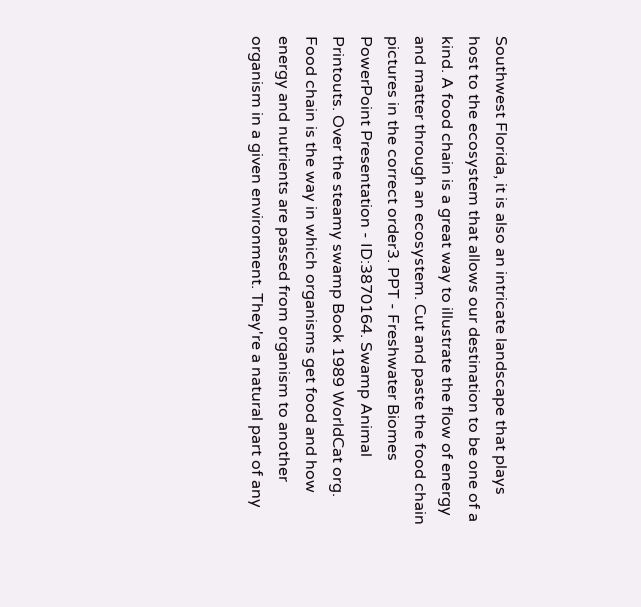Southwest Florida, it is also an intricate landscape that plays host to the ecosystem that allows our destination to be one of a kind. A food chain is a great way to illustrate the flow of energy and matter through an ecosystem. Cut and paste the food chain pictures in the correct order3. PPT - Freshwater Biomes PowerPoint Presentation - ID:3870164. Swamp Animal Printouts. Over the steamy swamp Book 1989 WorldCat org. Food chain is the way in which organisms get food and how energy and nutrients are passed from organism to another organism in a given environment. They're a natural part of any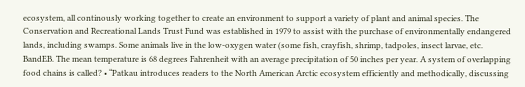ecosystem, all continously working together to create an environment to support a variety of plant and animal species. The Conservation and Recreational Lands Trust Fund was established in 1979 to assist with the purchase of environmentally endangered lands, including swamps. Some animals live in the low-oxygen water (some fish, crayfish, shrimp, tadpoles, insect larvae, etc. BandEB. The mean temperature is 68 degrees Fahrenheit with an average precipitation of 50 inches per year. A system of overlapping food chains is called? • “Patkau introduces readers to the North American Arctic ecosystem efficiently and methodically, discussing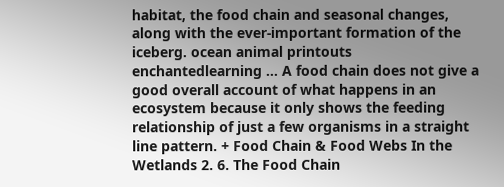habitat, the food chain and seasonal changes, along with the ever-important formation of the iceberg. ocean animal printouts enchantedlearning … A food chain does not give a good overall account of what happens in an ecosystem because it only shows the feeding relationship of just a few organisms in a straight line pattern. + Food Chain & Food Webs In the Wetlands 2. 6. The Food Chain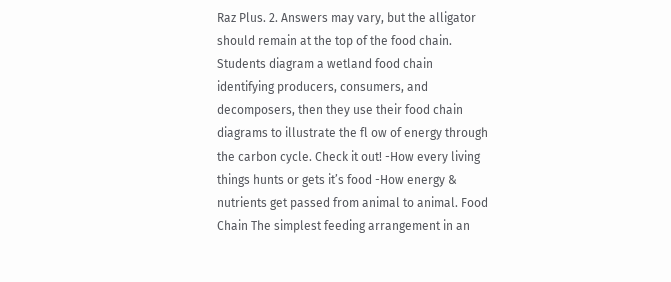Raz Plus. 2. Answers may vary, but the alligator should remain at the top of the food chain. Students diagram a wetland food chain identifying producers, consumers, and decomposers, then they use their food chain diagrams to illustrate the fl ow of energy through the carbon cycle. Check it out! -How every living things hunts or gets it’s food -How energy & nutrients get passed from animal to animal. Food Chain The simplest feeding arrangement in an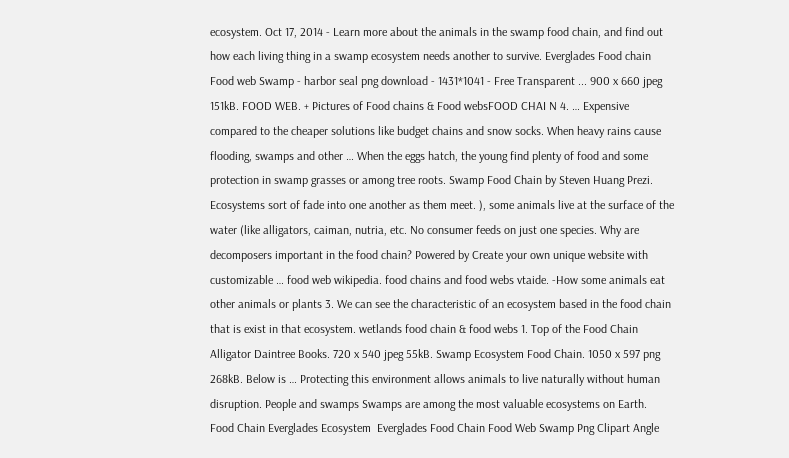ecosystem. Oct 17, 2014 - Learn more about the animals in the swamp food chain, and find out how each living thing in a swamp ecosystem needs another to survive. Everglades Food chain Food web Swamp - harbor seal png download - 1431*1041 - Free Transparent ... 900 x 660 jpeg 151kB. FOOD WEB. + Pictures of Food chains & Food websFOOD CHAI N 4. … Expensive compared to the cheaper solutions like budget chains and snow socks. When heavy rains cause flooding, swamps and other … When the eggs hatch, the young find plenty of food and some protection in swamp grasses or among tree roots. Swamp Food Chain by Steven Huang Prezi. Ecosystems sort of fade into one another as them meet. ), some animals live at the surface of the water (like alligators, caiman, nutria, etc. No consumer feeds on just one species. Why are decomposers important in the food chain? Powered by Create your own unique website with customizable … food web wikipedia. food chains and food webs vtaide. -How some animals eat other animals or plants 3. We can see the characteristic of an ecosystem based in the food chain that is exist in that ecosystem. wetlands food chain & food webs 1. Top of the Food Chain Alligator Daintree Books. 720 x 540 jpeg 55kB. Swamp Ecosystem Food Chain. 1050 x 597 png 268kB. Below is … Protecting this environment allows animals to live naturally without human disruption. People and swamps Swamps are among the most valuable ecosystems on Earth.  Food Chain Everglades Ecosystem  Everglades Food Chain Food Web Swamp Png Clipart Angle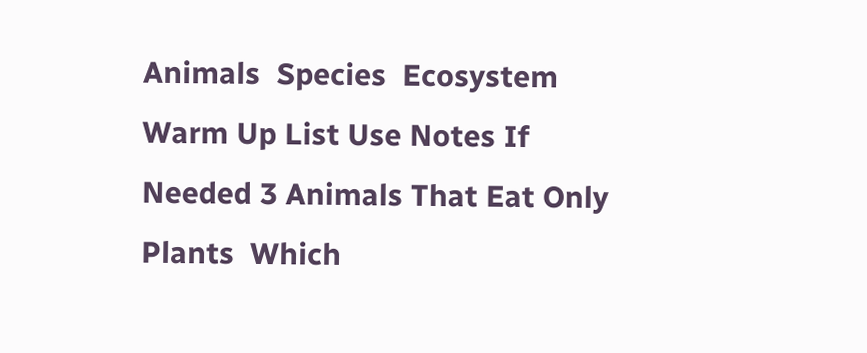Animals  Species  Ecosystem  Warm Up List Use Notes If Needed 3 Animals That Eat Only Plants  Which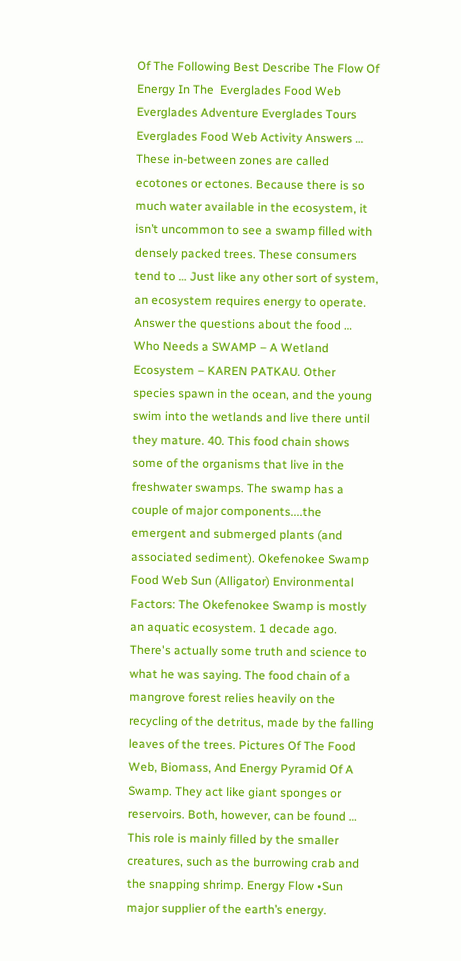Of The Following Best Describe The Flow Of Energy In The  Everglades Food Web Everglades Adventure Everglades Tours  Everglades Food Web Activity Answers … These in-between zones are called ecotones or ectones. Because there is so much water available in the ecosystem, it isn’t uncommon to see a swamp filled with densely packed trees. These consumers tend to … Just like any other sort of system, an ecosystem requires energy to operate. Answer the questions about the food … Who Needs a SWAMP – A Wetland Ecosystem – KAREN PATKAU. Other species spawn in the ocean, and the young swim into the wetlands and live there until they mature. 40. This food chain shows some of the organisms that live in the freshwater swamps. The swamp has a couple of major components....the emergent and submerged plants (and associated sediment). Okefenokee Swamp Food Web Sun (Alligator) Environmental Factors: The Okefenokee Swamp is mostly an aquatic ecosystem. 1 decade ago. There's actually some truth and science to what he was saying. The food chain of a mangrove forest relies heavily on the recycling of the detritus, made by the falling leaves of the trees. Pictures Of The Food Web, Biomass, And Energy Pyramid Of A Swamp. They act like giant sponges or reservoirs. Both, however, can be found … This role is mainly filled by the smaller creatures, such as the burrowing crab and the snapping shrimp. Energy Flow •Sun major supplier of the earth’s energy.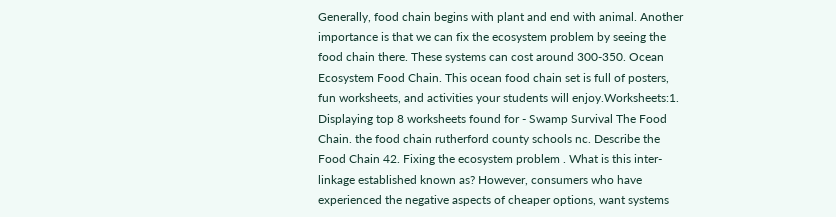Generally, food chain begins with plant and end with animal. Another importance is that we can fix the ecosystem problem by seeing the food chain there. These systems can cost around 300-350. Ocean Ecosystem Food Chain. This ocean food chain set is full of posters, fun worksheets, and activities your students will enjoy.Worksheets:1. Displaying top 8 worksheets found for - Swamp Survival The Food Chain. the food chain rutherford county schools nc. Describe the Food Chain 42. Fixing the ecosystem problem . What is this inter-linkage established known as? However, consumers who have experienced the negative aspects of cheaper options, want systems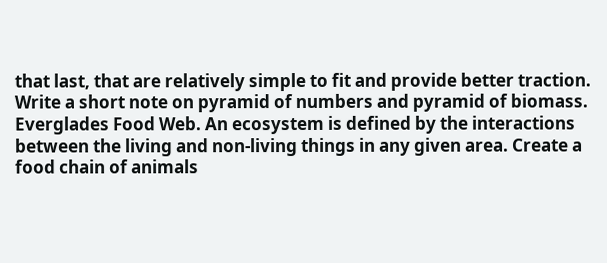that last, that are relatively simple to fit and provide better traction. Write a short note on pyramid of numbers and pyramid of biomass. Everglades Food Web. An ecosystem is defined by the interactions between the living and non-living things in any given area. Create a food chain of animals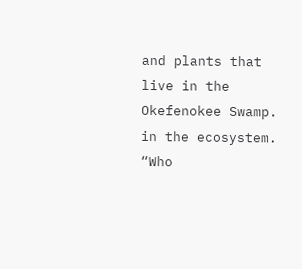and plants that live in the Okefenokee Swamp. in the ecosystem. “Who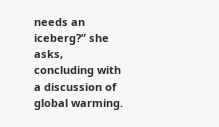needs an iceberg?” she asks, concluding with a discussion of global warming.